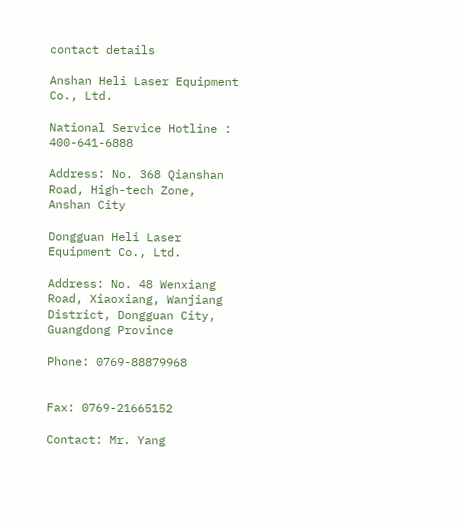contact details

Anshan Heli Laser Equipment Co., Ltd.

National Service Hotline : 400-641-6888

Address: No. 368 Qianshan Road, High-tech Zone, Anshan City

Dongguan Heli Laser Equipment Co., Ltd.

Address: No. 48 Wenxiang Road, Xiaoxiang, Wanjiang District, Dongguan City, Guangdong Province

Phone: 0769-88879968


Fax: 0769-21665152

Contact: Mr. Yang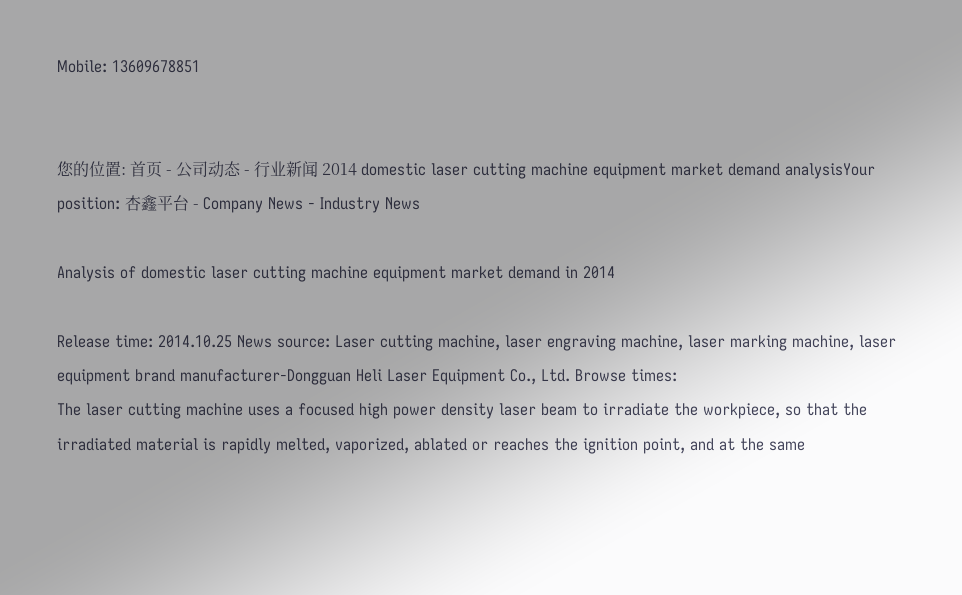Mobile: 13609678851


您的位置: 首页 - 公司动态 - 行业新闻 2014 domestic laser cutting machine equipment market demand analysisYour position: 杏鑫平台 - Company News - Industry News

Analysis of domestic laser cutting machine equipment market demand in 2014

Release time: 2014.10.25 News source: Laser cutting machine, laser engraving machine, laser marking machine, laser equipment brand manufacturer-Dongguan Heli Laser Equipment Co., Ltd. Browse times:
The laser cutting machine uses a focused high power density laser beam to irradiate the workpiece, so that the irradiated material is rapidly melted, vaporized, ablated or reaches the ignition point, and at the same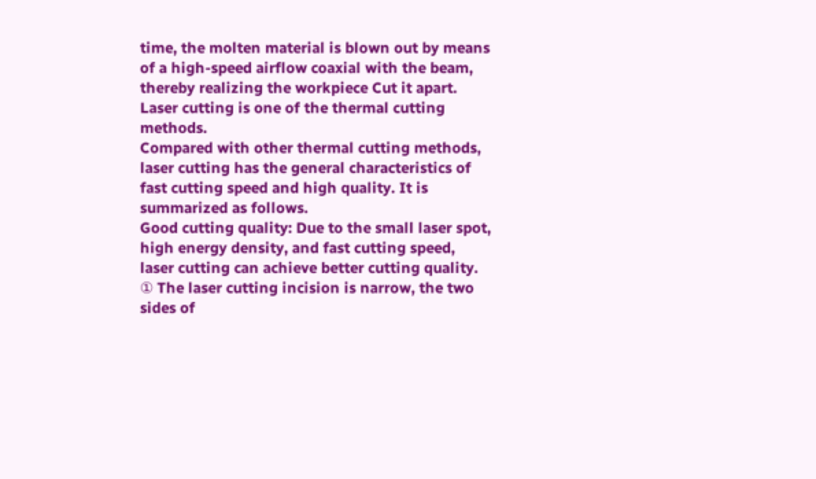time, the molten material is blown out by means of a high-speed airflow coaxial with the beam, thereby realizing the workpiece Cut it apart. Laser cutting is one of the thermal cutting methods.
Compared with other thermal cutting methods, laser cutting has the general characteristics of fast cutting speed and high quality. It is summarized as follows.
Good cutting quality: Due to the small laser spot, high energy density, and fast cutting speed, laser cutting can achieve better cutting quality. ① The laser cutting incision is narrow, the two sides of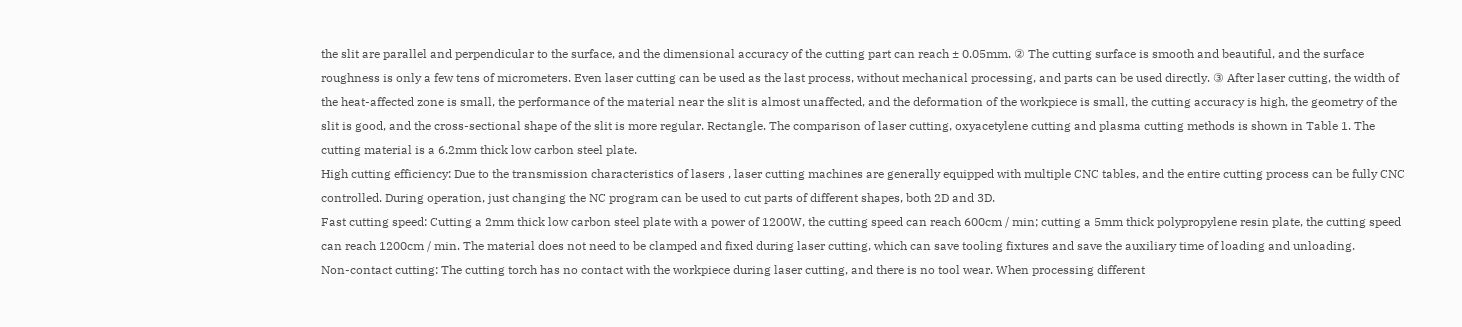the slit are parallel and perpendicular to the surface, and the dimensional accuracy of the cutting part can reach ± 0.05mm. ② The cutting surface is smooth and beautiful, and the surface roughness is only a few tens of micrometers. Even laser cutting can be used as the last process, without mechanical processing, and parts can be used directly. ③ After laser cutting, the width of the heat-affected zone is small, the performance of the material near the slit is almost unaffected, and the deformation of the workpiece is small, the cutting accuracy is high, the geometry of the slit is good, and the cross-sectional shape of the slit is more regular. Rectangle. The comparison of laser cutting, oxyacetylene cutting and plasma cutting methods is shown in Table 1. The cutting material is a 6.2mm thick low carbon steel plate.
High cutting efficiency: Due to the transmission characteristics of lasers , laser cutting machines are generally equipped with multiple CNC tables, and the entire cutting process can be fully CNC controlled. During operation, just changing the NC program can be used to cut parts of different shapes, both 2D and 3D.
Fast cutting speed: Cutting a 2mm thick low carbon steel plate with a power of 1200W, the cutting speed can reach 600cm / min; cutting a 5mm thick polypropylene resin plate, the cutting speed can reach 1200cm / min. The material does not need to be clamped and fixed during laser cutting, which can save tooling fixtures and save the auxiliary time of loading and unloading.
Non-contact cutting: The cutting torch has no contact with the workpiece during laser cutting, and there is no tool wear. When processing different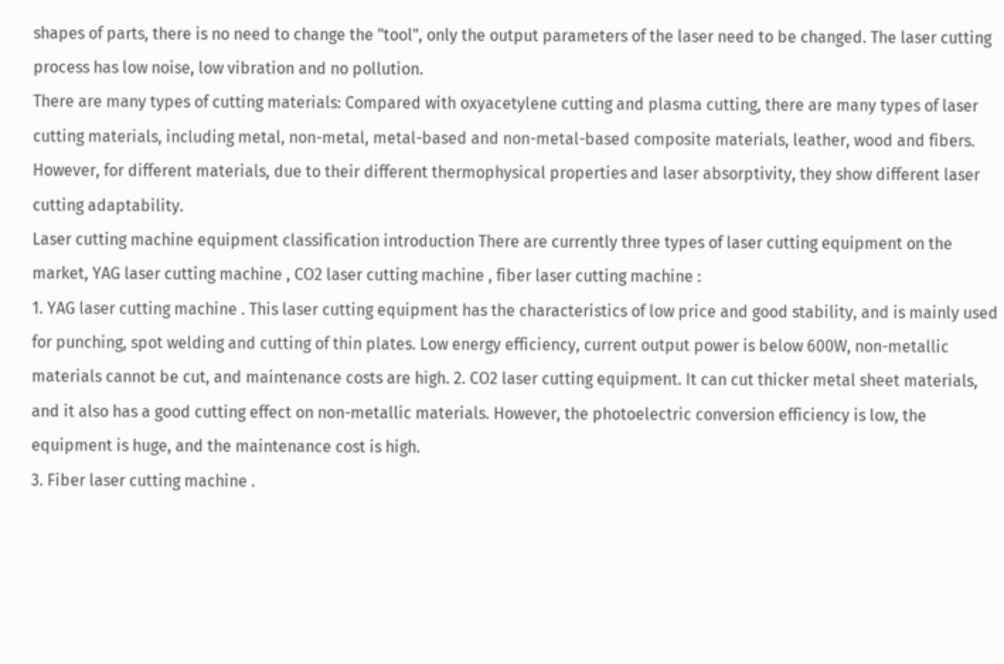shapes of parts, there is no need to change the "tool", only the output parameters of the laser need to be changed. The laser cutting process has low noise, low vibration and no pollution.
There are many types of cutting materials: Compared with oxyacetylene cutting and plasma cutting, there are many types of laser cutting materials, including metal, non-metal, metal-based and non-metal-based composite materials, leather, wood and fibers. However, for different materials, due to their different thermophysical properties and laser absorptivity, they show different laser cutting adaptability.
Laser cutting machine equipment classification introduction There are currently three types of laser cutting equipment on the market, YAG laser cutting machine , CO2 laser cutting machine , fiber laser cutting machine :
1. YAG laser cutting machine . This laser cutting equipment has the characteristics of low price and good stability, and is mainly used for punching, spot welding and cutting of thin plates. Low energy efficiency, current output power is below 600W, non-metallic materials cannot be cut, and maintenance costs are high. 2. CO2 laser cutting equipment. It can cut thicker metal sheet materials, and it also has a good cutting effect on non-metallic materials. However, the photoelectric conversion efficiency is low, the equipment is huge, and the maintenance cost is high.
3. Fiber laser cutting machine .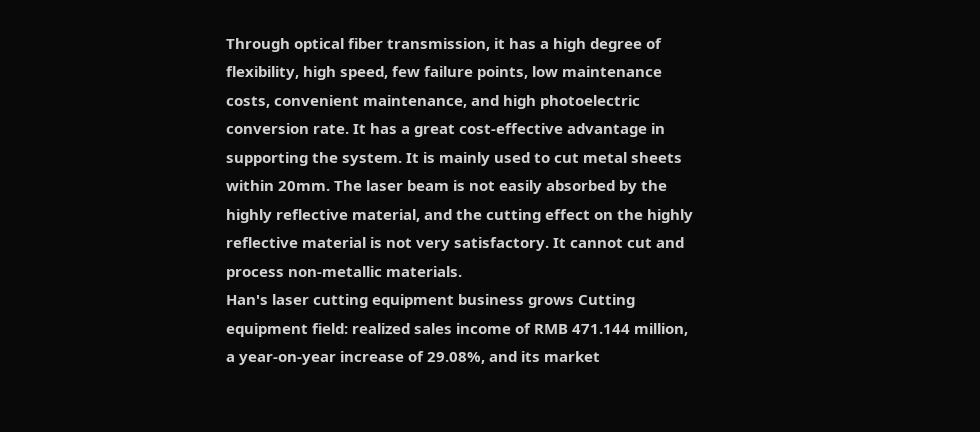Through optical fiber transmission, it has a high degree of flexibility, high speed, few failure points, low maintenance costs, convenient maintenance, and high photoelectric conversion rate. It has a great cost-effective advantage in supporting the system. It is mainly used to cut metal sheets within 20mm. The laser beam is not easily absorbed by the highly reflective material, and the cutting effect on the highly reflective material is not very satisfactory. It cannot cut and process non-metallic materials.
Han's laser cutting equipment business grows Cutting equipment field: realized sales income of RMB 471.144 million, a year-on-year increase of 29.08%, and its market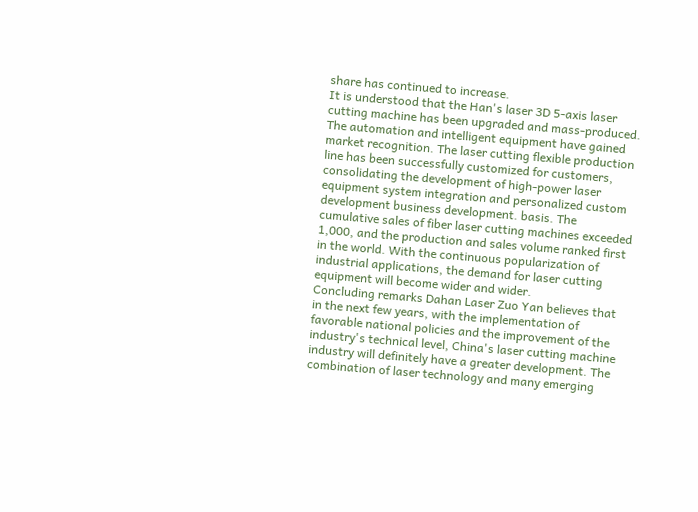share has continued to increase.
It is understood that the Han's laser 3D 5-axis laser cutting machine has been upgraded and mass-produced. The automation and intelligent equipment have gained market recognition. The laser cutting flexible production line has been successfully customized for customers, consolidating the development of high-power laser equipment system integration and personalized custom development business development. basis. The cumulative sales of fiber laser cutting machines exceeded 1,000, and the production and sales volume ranked first in the world. With the continuous popularization of industrial applications, the demand for laser cutting equipment will become wider and wider.
Concluding remarks Dahan Laser Zuo Yan believes that in the next few years, with the implementation of favorable national policies and the improvement of the industry's technical level, China's laser cutting machine industry will definitely have a greater development. The combination of laser technology and many emerging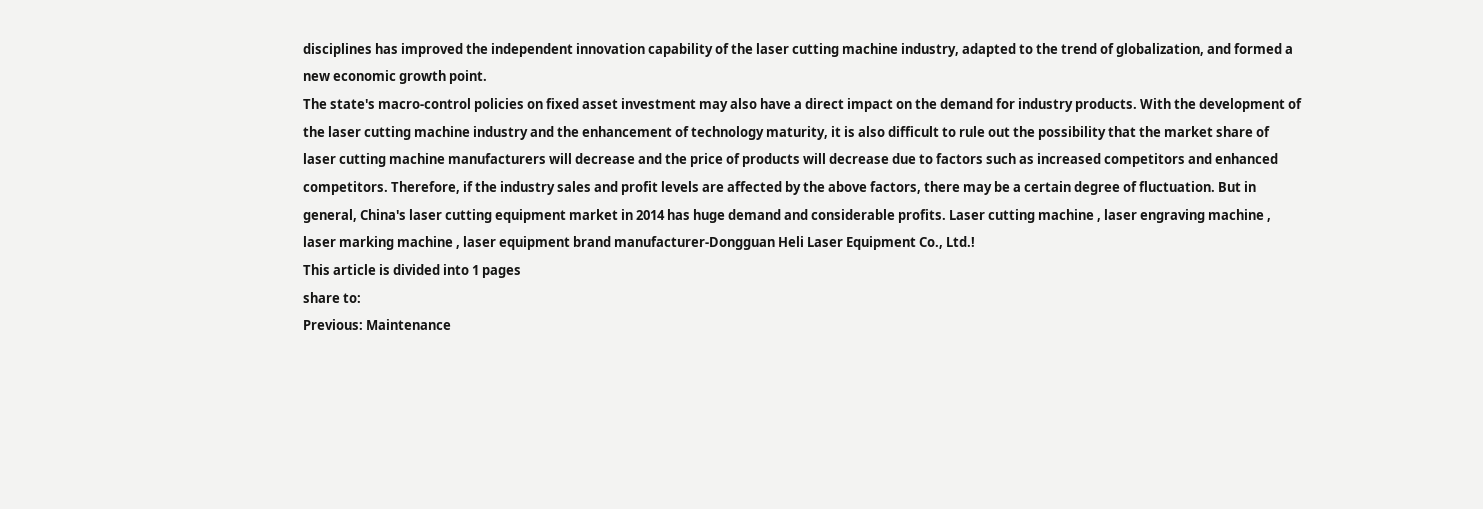disciplines has improved the independent innovation capability of the laser cutting machine industry, adapted to the trend of globalization, and formed a new economic growth point.
The state's macro-control policies on fixed asset investment may also have a direct impact on the demand for industry products. With the development of the laser cutting machine industry and the enhancement of technology maturity, it is also difficult to rule out the possibility that the market share of laser cutting machine manufacturers will decrease and the price of products will decrease due to factors such as increased competitors and enhanced competitors. Therefore, if the industry sales and profit levels are affected by the above factors, there may be a certain degree of fluctuation. But in general, China's laser cutting equipment market in 2014 has huge demand and considerable profits. Laser cutting machine , laser engraving machine , laser marking machine , laser equipment brand manufacturer-Dongguan Heli Laser Equipment Co., Ltd.!
This article is divided into 1 pages
share to:
Previous: Maintenance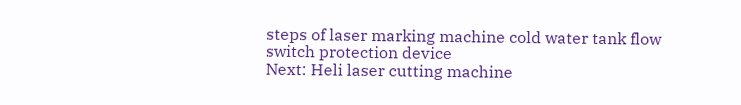steps of laser marking machine cold water tank flow switch protection device
Next: Heli laser cutting machine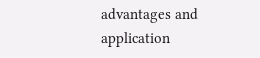advantages and application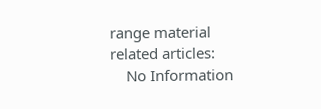range material
related articles:
    No Information